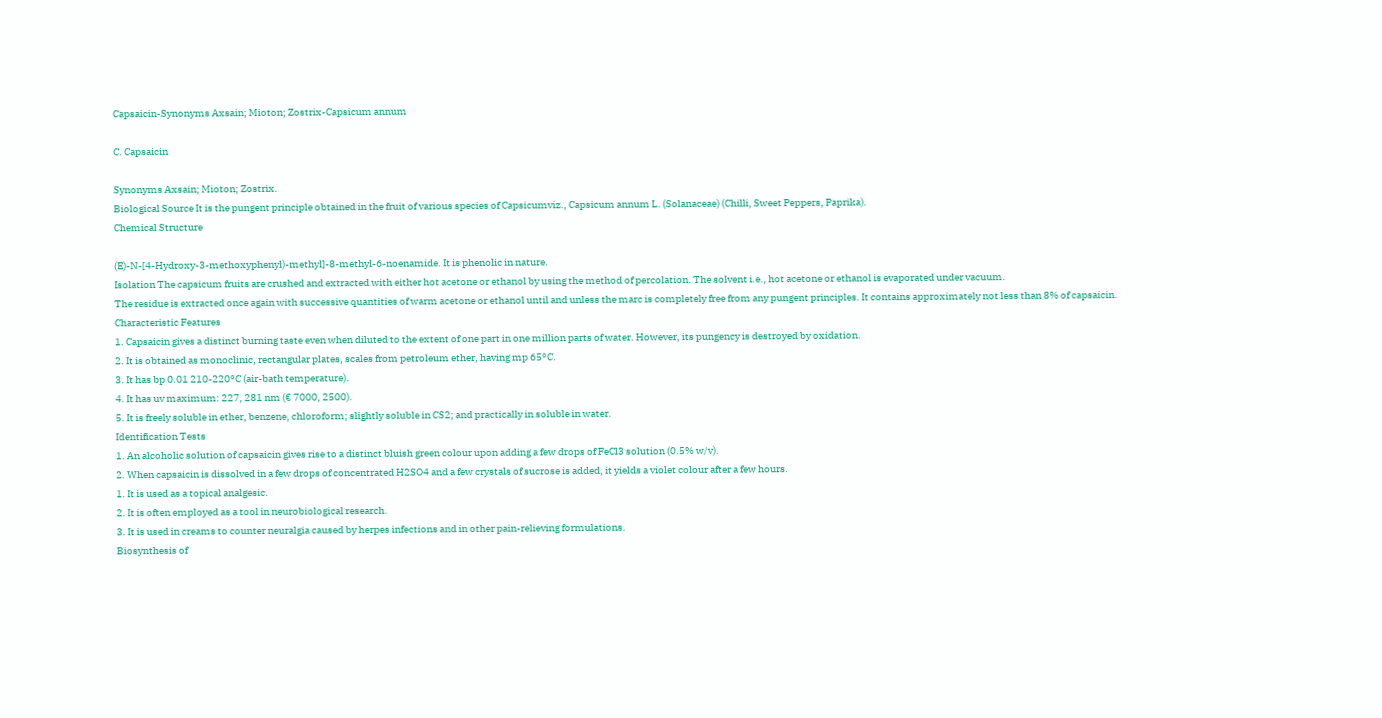Capsaicin-Synonyms Axsain; Mioton; Zostrix-Capsicum annum

C. Capsaicin

Synonyms Axsain; Mioton; Zostrix.
Biological Source It is the pungent principle obtained in the fruit of various species of Capsicumviz., Capsicum annum L. (Solanaceae) (Chilli, Sweet Peppers, Paprika).
Chemical Structure

(E)-N-[4-Hydroxy-3-methoxyphenyl)-methyl]-8-methyl-6-noenamide. It is phenolic in nature.
Isolation The capsicum fruits are crushed and extracted with either hot acetone or ethanol by using the method of percolation. The solvent i.e., hot acetone or ethanol is evaporated under vacuum.
The residue is extracted once again with successive quantities of warm acetone or ethanol until and unless the marc is completely free from any pungent principles. It contains approximately not less than 8% of capsaicin.
Characteristic Features
1. Capsaicin gives a distinct burning taste even when diluted to the extent of one part in one million parts of water. However, its pungency is destroyed by oxidation.
2. It is obtained as monoclinic, rectangular plates, scales from petroleum ether, having mp 65°C.
3. It has bp 0.01 210-220°C (air-bath temperature).
4. It has uv maximum: 227, 281 nm (€ 7000, 2500).
5. It is freely soluble in ether, benzene, chloroform; slightly soluble in CS2; and practically in soluble in water.
Identification Tests
1. An alcoholic solution of capsaicin gives rise to a distinct bluish green colour upon adding a few drops of FeCl3 solution (0.5% w/v).
2. When capsaicin is dissolved in a few drops of concentrated H2SO4 and a few crystals of sucrose is added, it yields a violet colour after a few hours.
1. It is used as a topical analgesic.
2. It is often employed as a tool in neurobiological research.
3. It is used in creams to counter neuralgia caused by herpes infections and in other pain-relieving formulations.
Biosynthesis of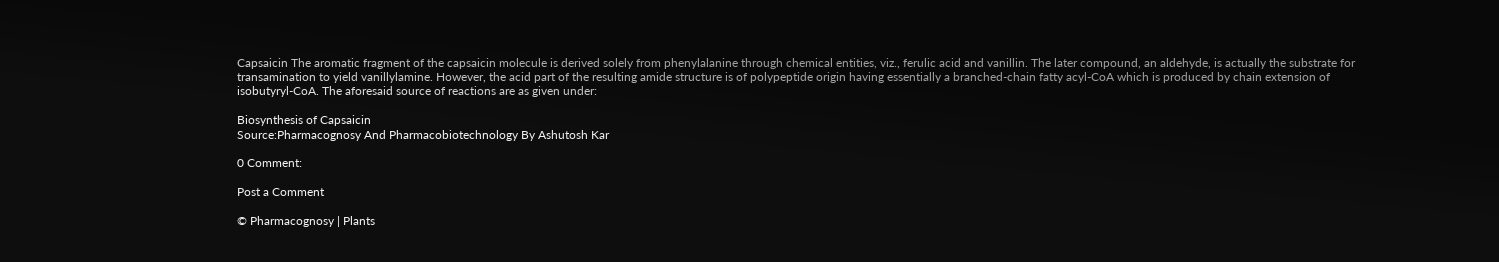Capsaicin The aromatic fragment of the capsaicin molecule is derived solely from phenylalanine through chemical entities, viz., ferulic acid and vanillin. The later compound, an aldehyde, is actually the substrate for transamination to yield vanillylamine. However, the acid part of the resulting amide structure is of polypeptide origin having essentially a branched-chain fatty acyl-CoA which is produced by chain extension of isobutyryl-CoA. The aforesaid source of reactions are as given under:

Biosynthesis of Capsaicin
Source:Pharmacognosy And Pharmacobiotechnology By Ashutosh Kar

0 Comment:

Post a Comment

© Pharmacognosy | Plants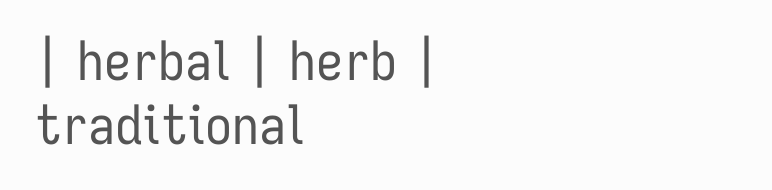| herbal | herb | traditional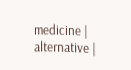medicine | alternative |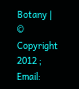Botany | © Copyright 2012 ; Email: